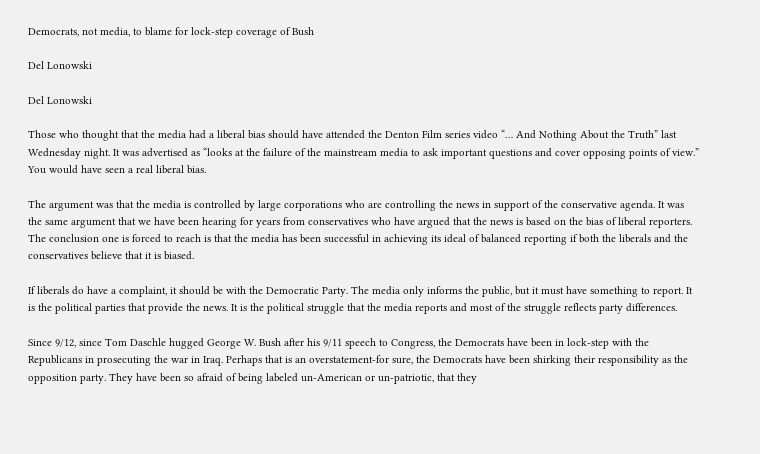Democrats, not media, to blame for lock-step coverage of Bush

Del Lonowski

Del Lonowski

Those who thought that the media had a liberal bias should have attended the Denton Film series video “… And Nothing About the Truth” last Wednesday night. It was advertised as “looks at the failure of the mainstream media to ask important questions and cover opposing points of view.” You would have seen a real liberal bias.

The argument was that the media is controlled by large corporations who are controlling the news in support of the conservative agenda. It was the same argument that we have been hearing for years from conservatives who have argued that the news is based on the bias of liberal reporters. The conclusion one is forced to reach is that the media has been successful in achieving its ideal of balanced reporting if both the liberals and the conservatives believe that it is biased.

If liberals do have a complaint, it should be with the Democratic Party. The media only informs the public, but it must have something to report. It is the political parties that provide the news. It is the political struggle that the media reports and most of the struggle reflects party differences.

Since 9/12, since Tom Daschle hugged George W. Bush after his 9/11 speech to Congress, the Democrats have been in lock-step with the Republicans in prosecuting the war in Iraq. Perhaps that is an overstatement-for sure, the Democrats have been shirking their responsibility as the opposition party. They have been so afraid of being labeled un-American or un-patriotic, that they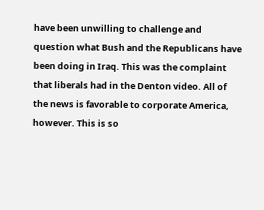have been unwilling to challenge and question what Bush and the Republicans have been doing in Iraq. This was the complaint that liberals had in the Denton video. All of the news is favorable to corporate America, however. This is so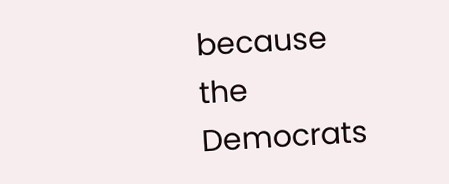because the Democrats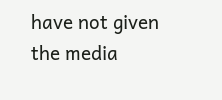have not given the media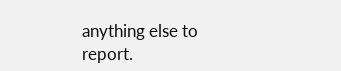anything else to report.